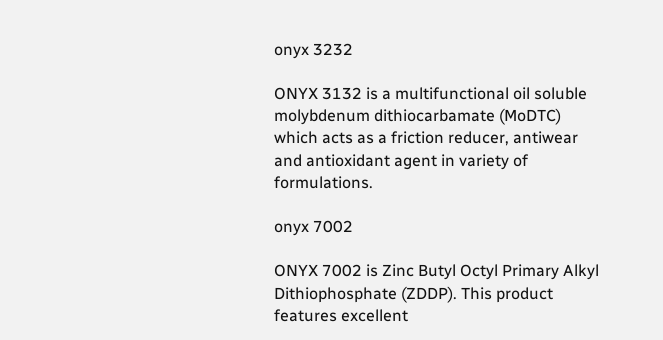onyx 3232

ONYX 3132 is a multifunctional oil soluble molybdenum dithiocarbamate (MoDTC) which acts as a friction reducer, antiwear and antioxidant agent in variety of formulations.

onyx 7002

ONYX 7002 is Zinc Butyl Octyl Primary Alkyl Dithiophosphate (ZDDP). This product features excellent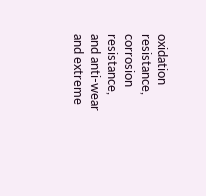oxidation resistance, corrosion resistance, and anti-wear and extreme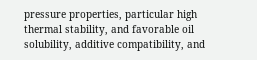pressure properties, particular high thermal stability, and favorable oil solubility, additive compatibility, and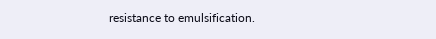resistance to emulsification.